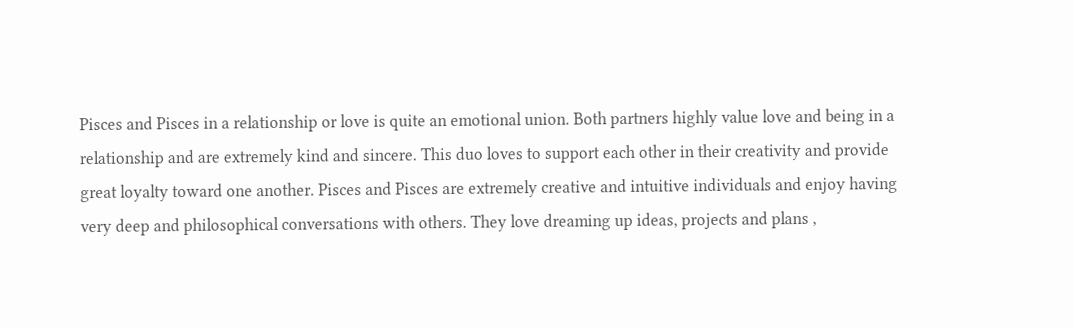Pisces and Pisces in a relationship or love is quite an emotional union. Both partners highly value love and being in a relationship and are extremely kind and sincere. This duo loves to support each other in their creativity and provide great loyalty toward one another. Pisces and Pisces are extremely creative and intuitive individuals and enjoy having very deep and philosophical conversations with others. They love dreaming up ideas, projects and plans ,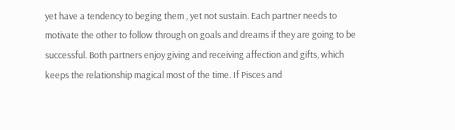yet have a tendency to beging them , yet not sustain. Each partner needs to motivate the other to follow through on goals and dreams if they are going to be successful. Both partners enjoy giving and receiving affection and gifts, which keeps the relationship magical most of the time. If Pisces and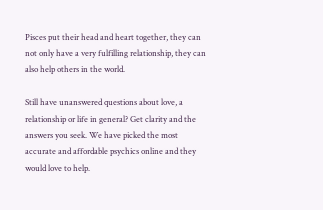Pisces put their head and heart together, they can not only have a very fulfilling relationship, they can also help others in the world.

Still have unanswered questions about love, a relationship or life in general? Get clarity and the answers you seek. We have picked the most accurate and affordable psychics online and they would love to help.